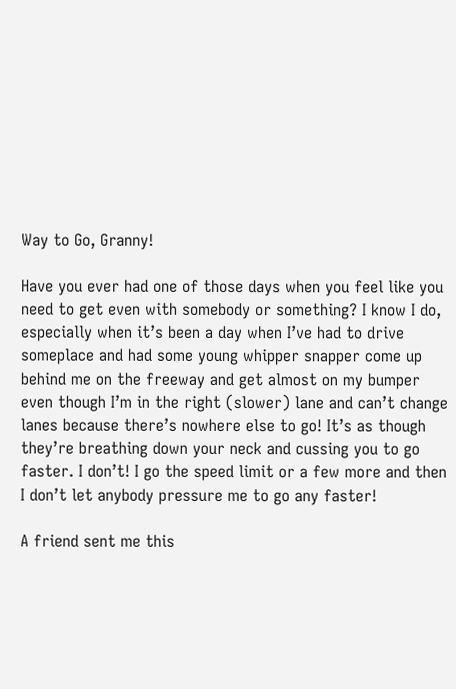Way to Go, Granny!

Have you ever had one of those days when you feel like you need to get even with somebody or something? I know I do, especially when it’s been a day when I’ve had to drive someplace and had some young whipper snapper come up behind me on the freeway and get almost on my bumper even though I’m in the right (slower) lane and can’t change lanes because there’s nowhere else to go! It’s as though they’re breathing down your neck and cussing you to go faster. I don’t! I go the speed limit or a few more and then I don’t let anybody pressure me to go any faster!

A friend sent me this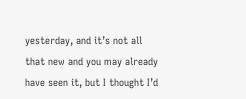yesterday, and it’s not all that new and you may already have seen it, but I thought I’d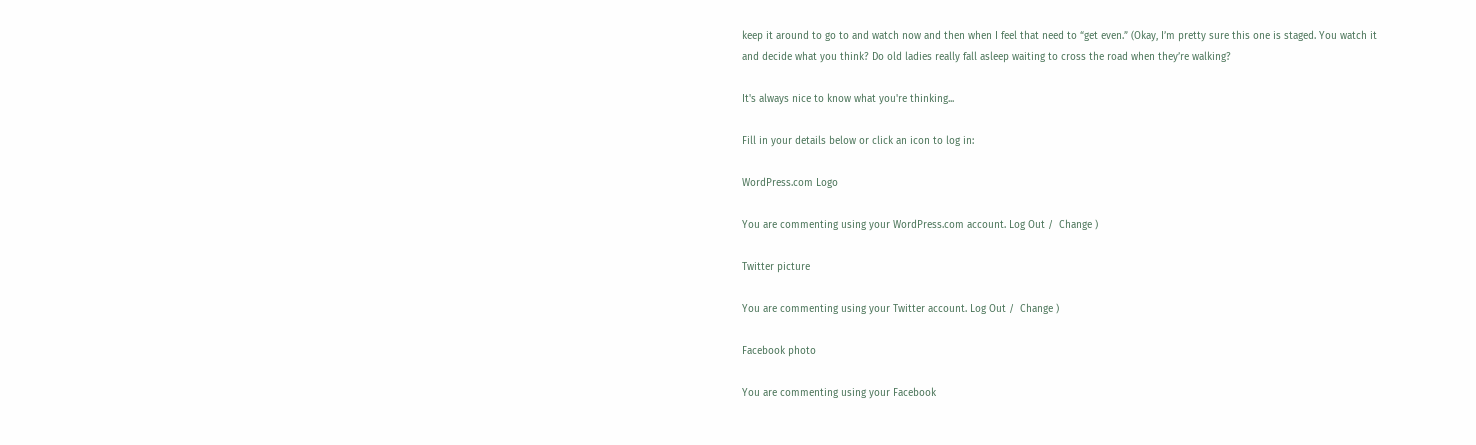keep it around to go to and watch now and then when I feel that need to “get even.” (Okay, I’m pretty sure this one is staged. You watch it and decide what you think? Do old ladies really fall asleep waiting to cross the road when they’re walking?

It's always nice to know what you're thinking...

Fill in your details below or click an icon to log in:

WordPress.com Logo

You are commenting using your WordPress.com account. Log Out /  Change )

Twitter picture

You are commenting using your Twitter account. Log Out /  Change )

Facebook photo

You are commenting using your Facebook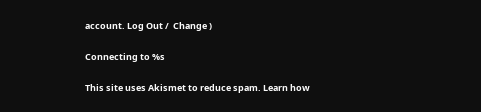account. Log Out /  Change )

Connecting to %s

This site uses Akismet to reduce spam. Learn how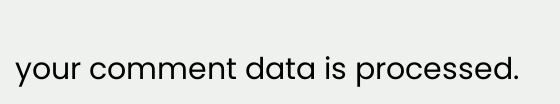your comment data is processed.